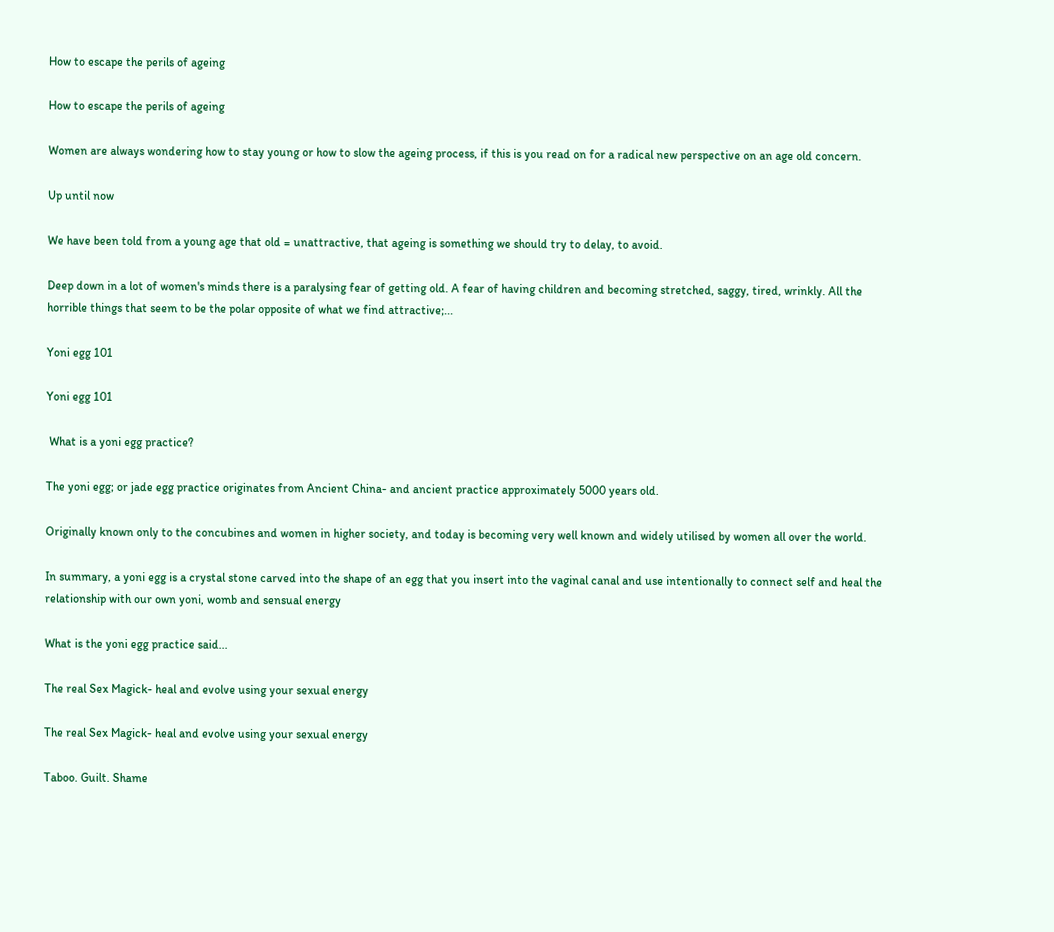How to escape the perils of ageing

How to escape the perils of ageing

Women are always wondering how to stay young or how to slow the ageing process, if this is you read on for a radical new perspective on an age old concern.

Up until now

We have been told from a young age that old = unattractive, that ageing is something we should try to delay, to avoid.

Deep down in a lot of women's minds there is a paralysing fear of getting old. A fear of having children and becoming stretched, saggy, tired, wrinkly. All the horrible things that seem to be the polar opposite of what we find attractive;...

Yoni egg 101

Yoni egg 101

 What is a yoni egg practice?

The yoni egg; or jade egg practice originates from Ancient China- and ancient practice approximately 5000 years old.

Originally known only to the concubines and women in higher society, and today is becoming very well known and widely utilised by women all over the world.

In summary, a yoni egg is a crystal stone carved into the shape of an egg that you insert into the vaginal canal and use intentionally to connect self and heal the relationship with our own yoni, womb and sensual energy

What is the yoni egg practice said...

The real Sex Magick- heal and evolve using your sexual energy

The real Sex Magick- heal and evolve using your sexual energy

Taboo. Guilt. Shame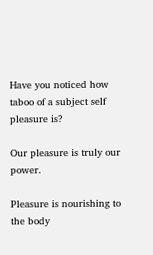Have you noticed how taboo of a subject self pleasure is?

Our pleasure is truly our power.

Pleasure is nourishing to the body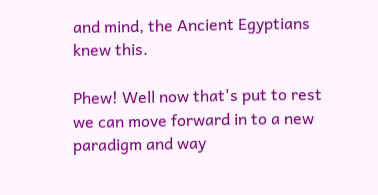and mind, the Ancient Egyptians knew this.

Phew! Well now that's put to rest we can move forward in to a new paradigm and way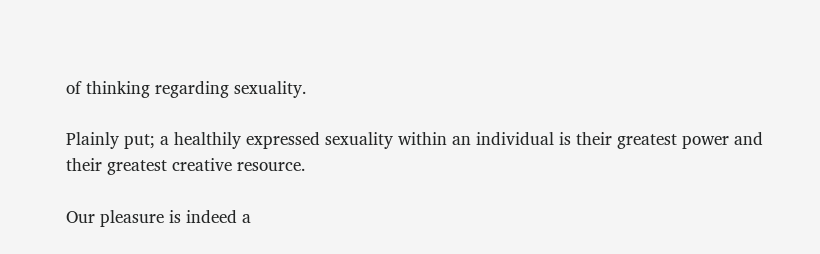of thinking regarding sexuality.

Plainly put; a healthily expressed sexuality within an individual is their greatest power and their greatest creative resource.

Our pleasure is indeed a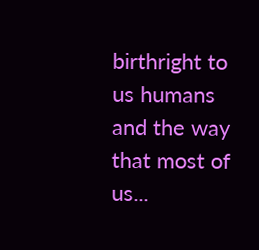birthright to us humans and the way that most of us...